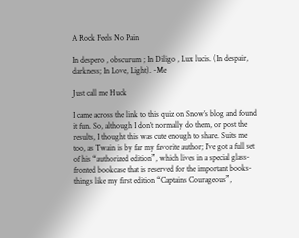A Rock Feels No Pain

In despero , obscurum ; In Diligo , Lux lucis. (In despair, darkness; In Love, Light). -Me

Just call me Huck

I came across the link to this quiz on Snow’s blog and found it fun. So, although I don’t normally do them, or post the results, I thought this was cute enough to share. Suits me too, as Twain is by far my favorite author; I’ve got a full set of his “authorized edition”, which lives in a special glass-fronted bookcase that is reserved for the important books- things like my first edition “Captains Courageous”,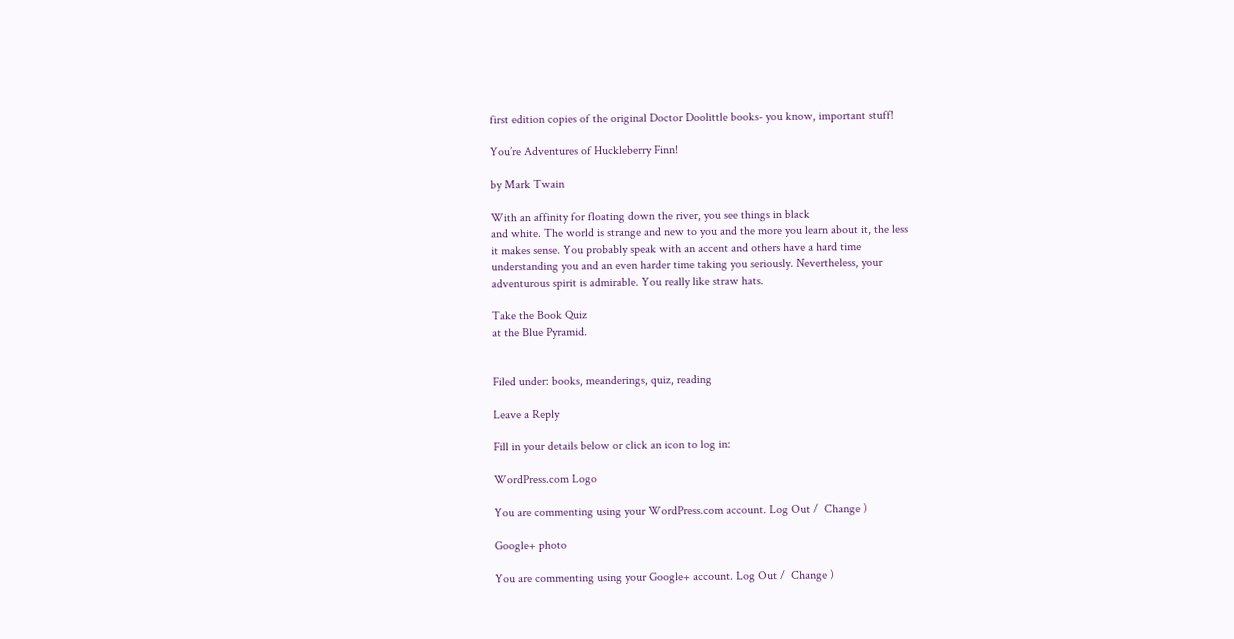first edition copies of the original Doctor Doolittle books- you know, important stuff!

You’re Adventures of Huckleberry Finn!

by Mark Twain

With an affinity for floating down the river, you see things in black
and white. The world is strange and new to you and the more you learn about it, the less
it makes sense. You probably speak with an accent and others have a hard time
understanding you and an even harder time taking you seriously. Nevertheless, your
adventurous spirit is admirable. You really like straw hats.

Take the Book Quiz
at the Blue Pyramid.


Filed under: books, meanderings, quiz, reading

Leave a Reply

Fill in your details below or click an icon to log in:

WordPress.com Logo

You are commenting using your WordPress.com account. Log Out /  Change )

Google+ photo

You are commenting using your Google+ account. Log Out /  Change )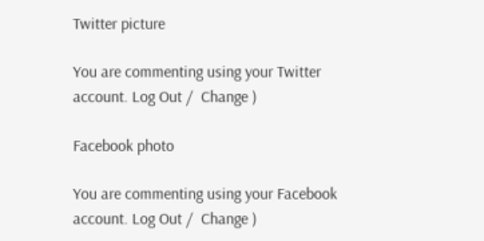Twitter picture

You are commenting using your Twitter account. Log Out /  Change )

Facebook photo

You are commenting using your Facebook account. Log Out /  Change )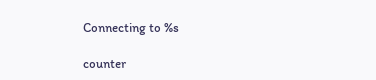Connecting to %s

counter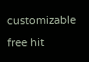customizable free hit